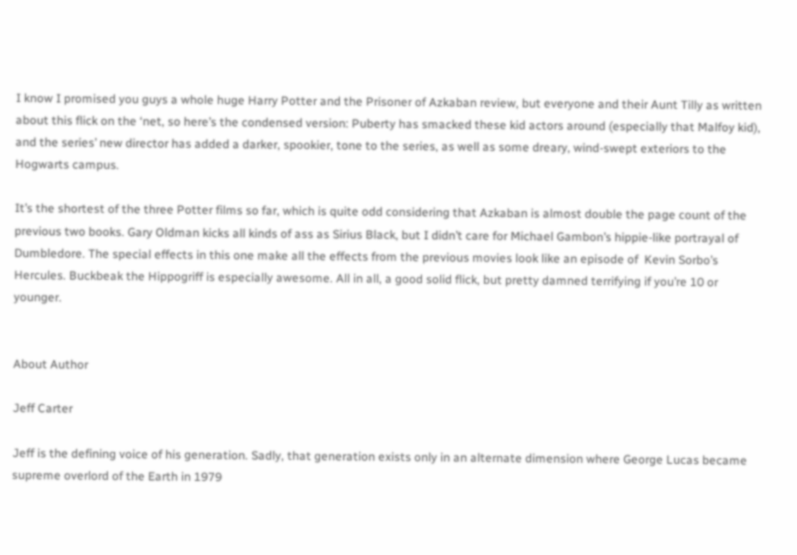I know I promised you guys a whole huge Harry Potter and the Prisoner of Azkaban review, but everyone and their Aunt Tilly as written about this flick on the ‘net, so here’s the condensed version: Puberty has smacked these kid actors around (especially that Malfoy kid), and the series’ new director has added a darker, spookier, tone to the series, as well as some dreary, wind-swept exteriors to the Hogwarts campus.

It’s the shortest of the three Potter films so far, which is quite odd considering that Azkaban is almost double the page count of the previous two books. Gary Oldman kicks all kinds of ass as Sirius Black, but I didn’t care for Michael Gambon’s hippie-like portrayal of Dumbledore. The special effects in this one make all the effects from the previous movies look like an episode of  Kevin Sorbo’s Hercules. Buckbeak the Hippogriff is especially awesome. All in all, a good solid flick, but pretty damned terrifying if you’re 10 or younger.


About Author

Jeff Carter

Jeff is the defining voice of his generation. Sadly, that generation exists only in an alternate dimension where George Lucas became supreme overlord of the Earth in 1979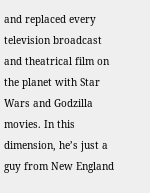and replaced every television broadcast and theatrical film on the planet with Star Wars and Godzilla movies. In this dimension, he’s just a guy from New England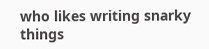who likes writing snarky things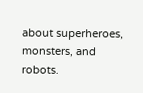about superheroes, monsters, and robots.